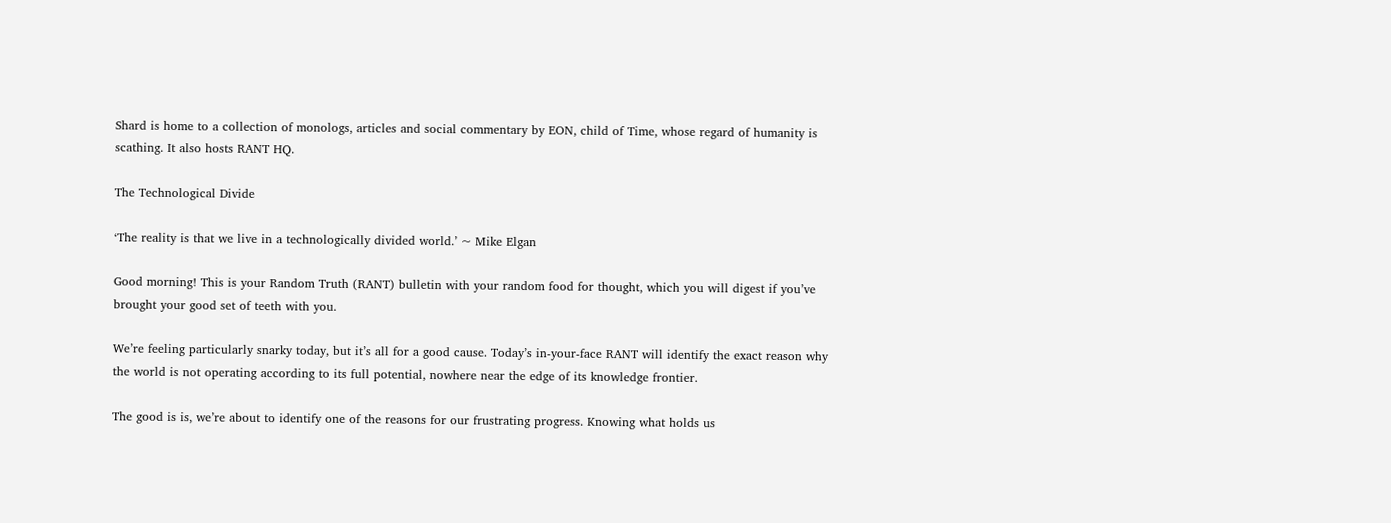Shard is home to a collection of monologs, articles and social commentary by EON, child of Time, whose regard of humanity is scathing. It also hosts RANT HQ.

The Technological Divide

‘The reality is that we live in a technologically divided world.’ ~ Mike Elgan

Good morning! This is your Random Truth (RANT) bulletin with your random food for thought, which you will digest if you’ve brought your good set of teeth with you.

We’re feeling particularly snarky today, but it’s all for a good cause. Today’s in-your-face RANT will identify the exact reason why the world is not operating according to its full potential, nowhere near the edge of its knowledge frontier.

The good is is, we’re about to identify one of the reasons for our frustrating progress. Knowing what holds us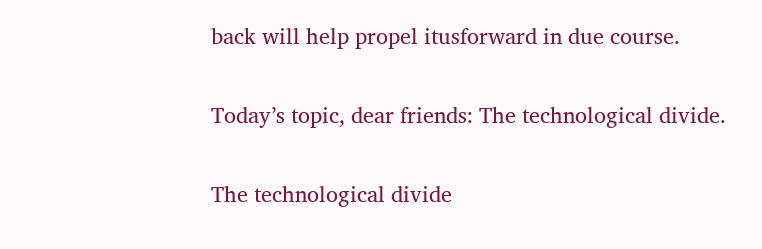back will help propel itusforward in due course.

Today’s topic, dear friends: The technological divide.

The technological divide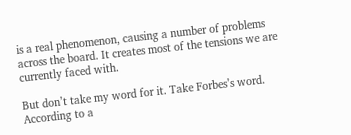is a real phenomenon, causing a number of problems across the board. It creates most of the tensions we are currently faced with.

But don’t take my word for it. Take Forbes’s word. According to a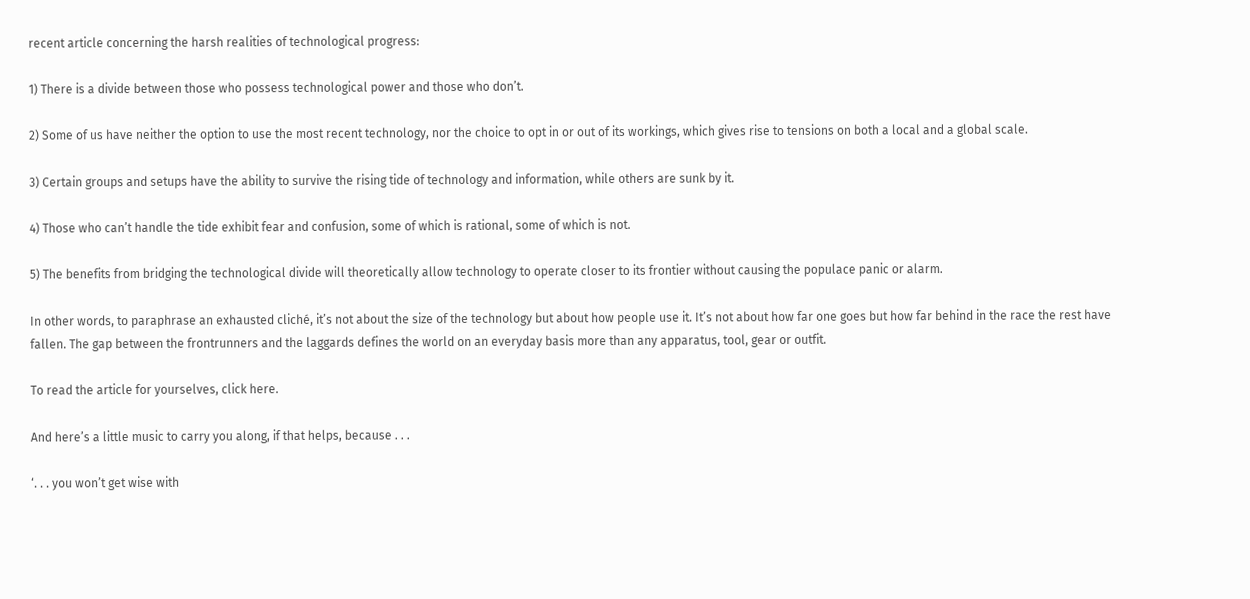recent article concerning the harsh realities of technological progress:

1) There is a divide between those who possess technological power and those who don’t.

2) Some of us have neither the option to use the most recent technology, nor the choice to opt in or out of its workings, which gives rise to tensions on both a local and a global scale.

3) Certain groups and setups have the ability to survive the rising tide of technology and information, while others are sunk by it.

4) Those who can’t handle the tide exhibit fear and confusion, some of which is rational, some of which is not.

5) The benefits from bridging the technological divide will theoretically allow technology to operate closer to its frontier without causing the populace panic or alarm.

In other words, to paraphrase an exhausted cliché, it’s not about the size of the technology but about how people use it. It’s not about how far one goes but how far behind in the race the rest have fallen. The gap between the frontrunners and the laggards defines the world on an everyday basis more than any apparatus, tool, gear or outfit.

To read the article for yourselves, click here.

And here’s a little music to carry you along, if that helps, because . . .

‘. . . you won’t get wise with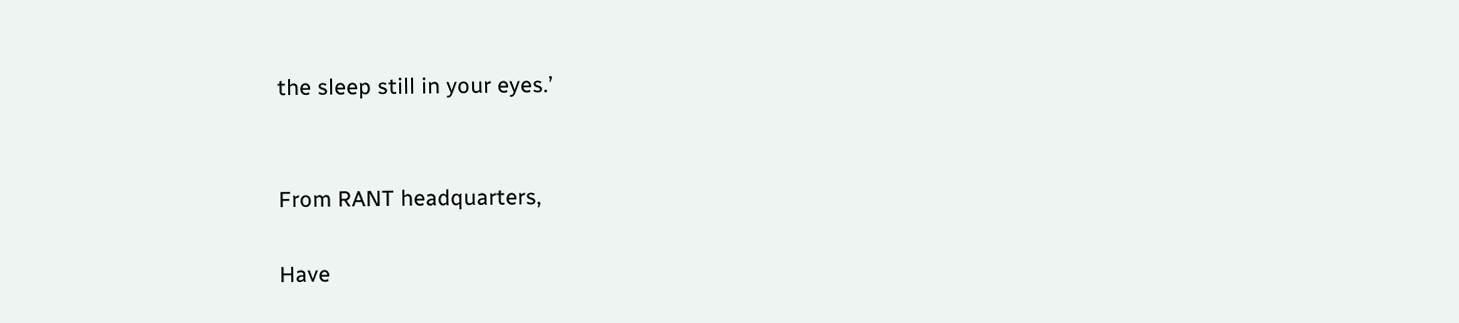the sleep still in your eyes.’


From RANT headquarters,

Have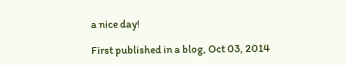a nice day!

First published in a blog, Oct 03, 2014